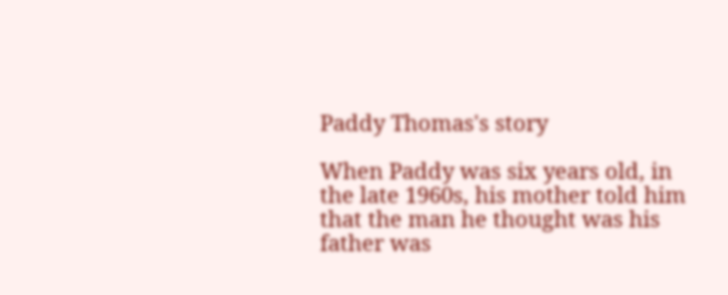Paddy Thomas's story

When Paddy was six years old, in the late 1960s, his mother told him that the man he thought was his father was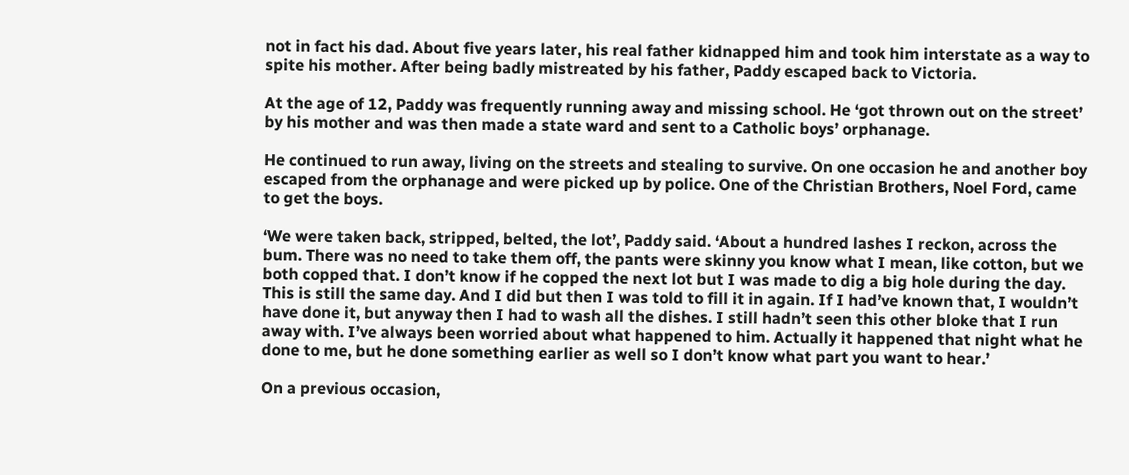not in fact his dad. About five years later, his real father kidnapped him and took him interstate as a way to spite his mother. After being badly mistreated by his father, Paddy escaped back to Victoria.

At the age of 12, Paddy was frequently running away and missing school. He ‘got thrown out on the street’ by his mother and was then made a state ward and sent to a Catholic boys’ orphanage.

He continued to run away, living on the streets and stealing to survive. On one occasion he and another boy escaped from the orphanage and were picked up by police. One of the Christian Brothers, Noel Ford, came to get the boys.

‘We were taken back, stripped, belted, the lot’, Paddy said. ‘About a hundred lashes I reckon, across the bum. There was no need to take them off, the pants were skinny you know what I mean, like cotton, but we both copped that. I don’t know if he copped the next lot but I was made to dig a big hole during the day. This is still the same day. And I did but then I was told to fill it in again. If I had’ve known that, I wouldn’t have done it, but anyway then I had to wash all the dishes. I still hadn’t seen this other bloke that I run away with. I’ve always been worried about what happened to him. Actually it happened that night what he done to me, but he done something earlier as well so I don’t know what part you want to hear.’

On a previous occasion,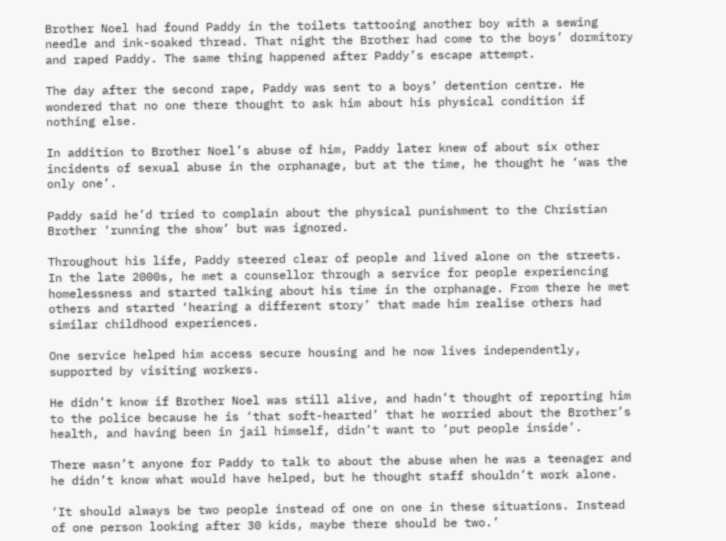Brother Noel had found Paddy in the toilets tattooing another boy with a sewing needle and ink-soaked thread. That night the Brother had come to the boys’ dormitory and raped Paddy. The same thing happened after Paddy’s escape attempt.

The day after the second rape, Paddy was sent to a boys’ detention centre. He wondered that no one there thought to ask him about his physical condition if nothing else.

In addition to Brother Noel’s abuse of him, Paddy later knew of about six other incidents of sexual abuse in the orphanage, but at the time, he thought he ‘was the only one’.

Paddy said he’d tried to complain about the physical punishment to the Christian Brother ‘running the show’ but was ignored.

Throughout his life, Paddy steered clear of people and lived alone on the streets. In the late 2000s, he met a counsellor through a service for people experiencing homelessness and started talking about his time in the orphanage. From there he met others and started ‘hearing a different story’ that made him realise others had similar childhood experiences.

One service helped him access secure housing and he now lives independently, supported by visiting workers.

He didn’t know if Brother Noel was still alive, and hadn’t thought of reporting him to the police because he is ‘that soft-hearted’ that he worried about the Brother’s health, and having been in jail himself, didn’t want to ‘put people inside’.

There wasn’t anyone for Paddy to talk to about the abuse when he was a teenager and he didn’t know what would have helped, but he thought staff shouldn’t work alone.

‘It should always be two people instead of one on one in these situations. Instead of one person looking after 30 kids, maybe there should be two.’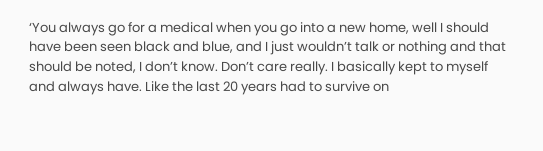‘You always go for a medical when you go into a new home, well I should have been seen black and blue, and I just wouldn’t talk or nothing and that should be noted, I don’t know. Don’t care really. I basically kept to myself and always have. Like the last 20 years had to survive on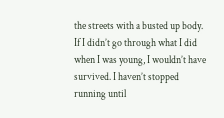the streets with a busted up body. If I didn’t go through what I did when I was young, I wouldn’t have survived. I haven’t stopped running until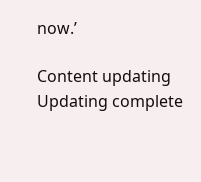now.’

Content updating Updating complete